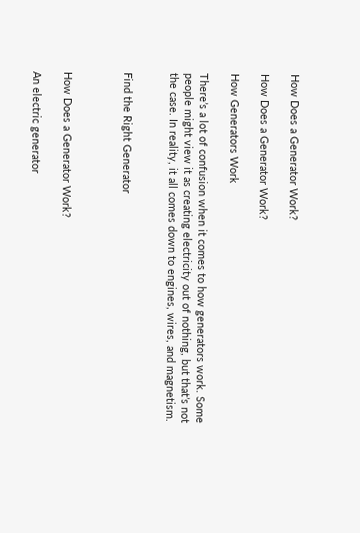How Does a Generator Work?

How Does a Generator Work?

How Generators Work

There’s a lot of confusion when it comes to how generators work. Some people might view it as creating electricity out of nothing, but that’s not the case. In reality, it all comes down to engines, wires, and magnetism.


Find the Right Generator



How Does a Generator Work?

An electric generator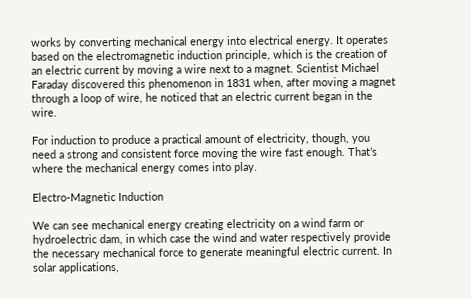works by converting mechanical energy into electrical energy. It operates based on the electromagnetic induction principle, which is the creation of an electric current by moving a wire next to a magnet. Scientist Michael Faraday discovered this phenomenon in 1831 when, after moving a magnet through a loop of wire, he noticed that an electric current began in the wire.

For induction to produce a practical amount of electricity, though, you need a strong and consistent force moving the wire fast enough. That’s where the mechanical energy comes into play.

Electro-Magnetic Induction

We can see mechanical energy creating electricity on a wind farm or hydroelectric dam, in which case the wind and water respectively provide the necessary mechanical force to generate meaningful electric current. In solar applications,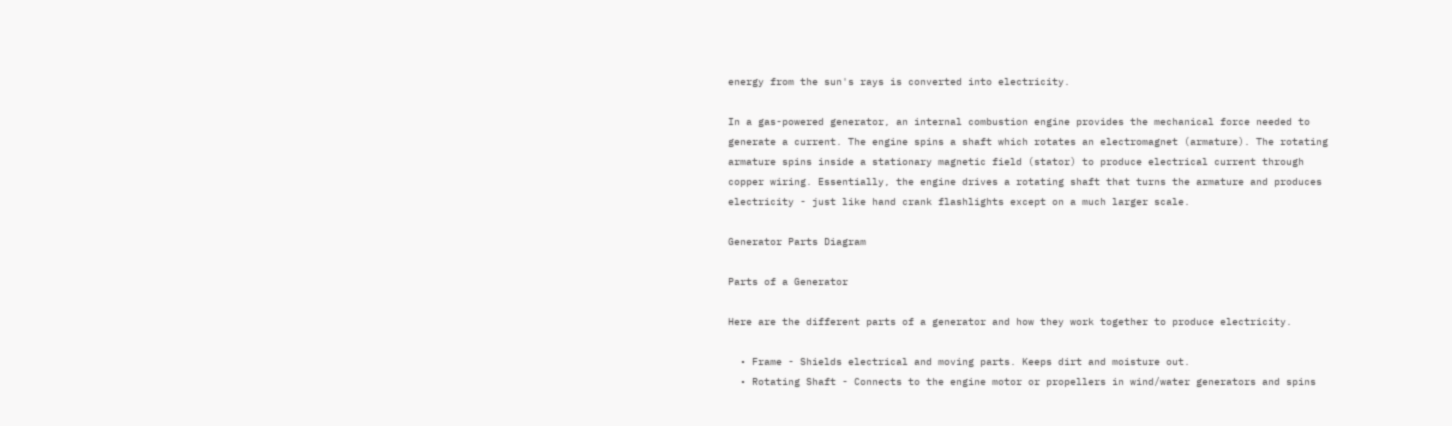energy from the sun's rays is converted into electricity.

In a gas-powered generator, an internal combustion engine provides the mechanical force needed to generate a current. The engine spins a shaft which rotates an electromagnet (armature). The rotating armature spins inside a stationary magnetic field (stator) to produce electrical current through copper wiring. Essentially, the engine drives a rotating shaft that turns the armature and produces electricity - just like hand crank flashlights except on a much larger scale.

Generator Parts Diagram

Parts of a Generator

Here are the different parts of a generator and how they work together to produce electricity.

  • Frame - Shields electrical and moving parts. Keeps dirt and moisture out.
  • Rotating Shaft - Connects to the engine motor or propellers in wind/water generators and spins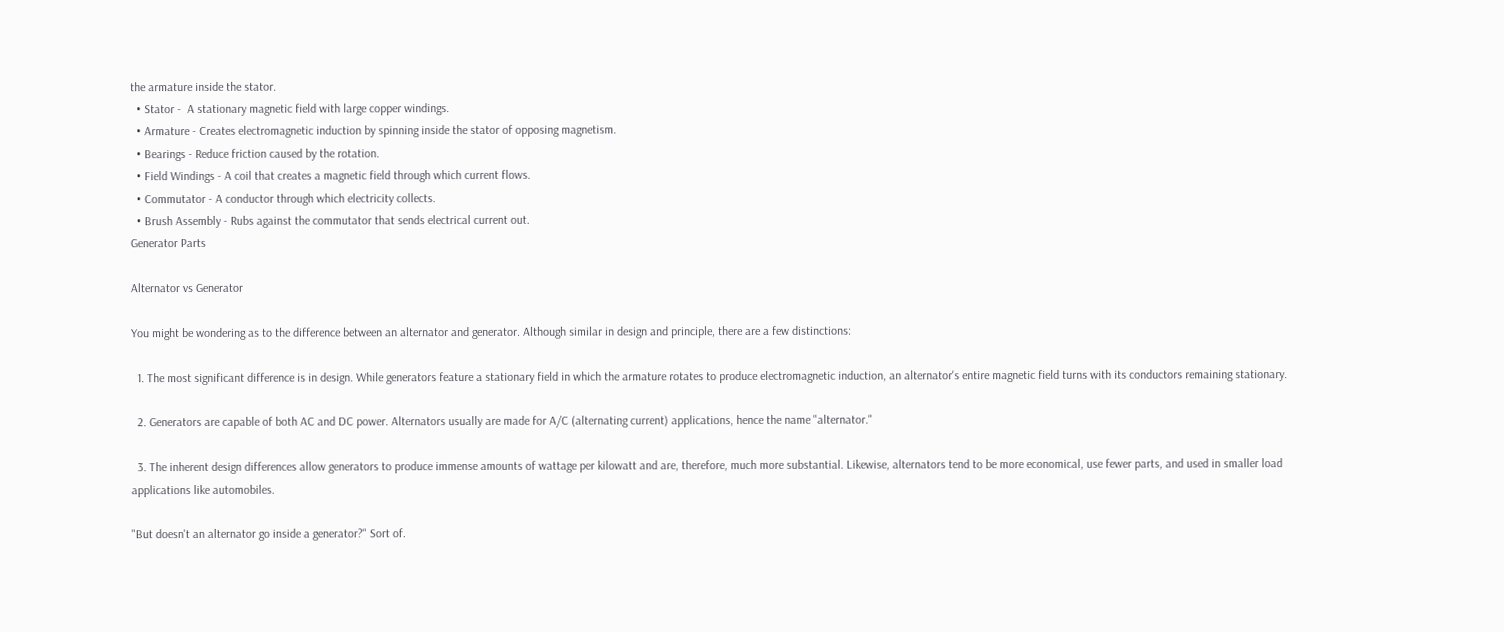the armature inside the stator.
  • Stator -  A stationary magnetic field with large copper windings.
  • Armature - Creates electromagnetic induction by spinning inside the stator of opposing magnetism.
  • Bearings - Reduce friction caused by the rotation.
  • Field Windings - A coil that creates a magnetic field through which current flows.
  • Commutator - A conductor through which electricity collects.
  • Brush Assembly - Rubs against the commutator that sends electrical current out.
Generator Parts

Alternator vs Generator

You might be wondering as to the difference between an alternator and generator. Although similar in design and principle, there are a few distinctions:

  1. The most significant difference is in design. While generators feature a stationary field in which the armature rotates to produce electromagnetic induction, an alternator's entire magnetic field turns with its conductors remaining stationary.

  2. Generators are capable of both AC and DC power. Alternators usually are made for A/C (alternating current) applications, hence the name "alternator."

  3. The inherent design differences allow generators to produce immense amounts of wattage per kilowatt and are, therefore, much more substantial. Likewise, alternators tend to be more economical, use fewer parts, and used in smaller load applications like automobiles.

"But doesn't an alternator go inside a generator?" Sort of.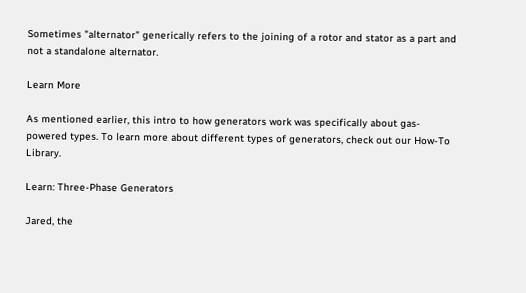Sometimes "alternator" generically refers to the joining of a rotor and stator as a part and not a standalone alternator.

Learn More

As mentioned earlier, this intro to how generators work was specifically about gas-powered types. To learn more about different types of generators, check out our How-To Library.

Learn: Three-Phase Generators

Jared, the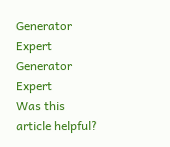Generator Expert
Generator Expert
Was this article helpful?